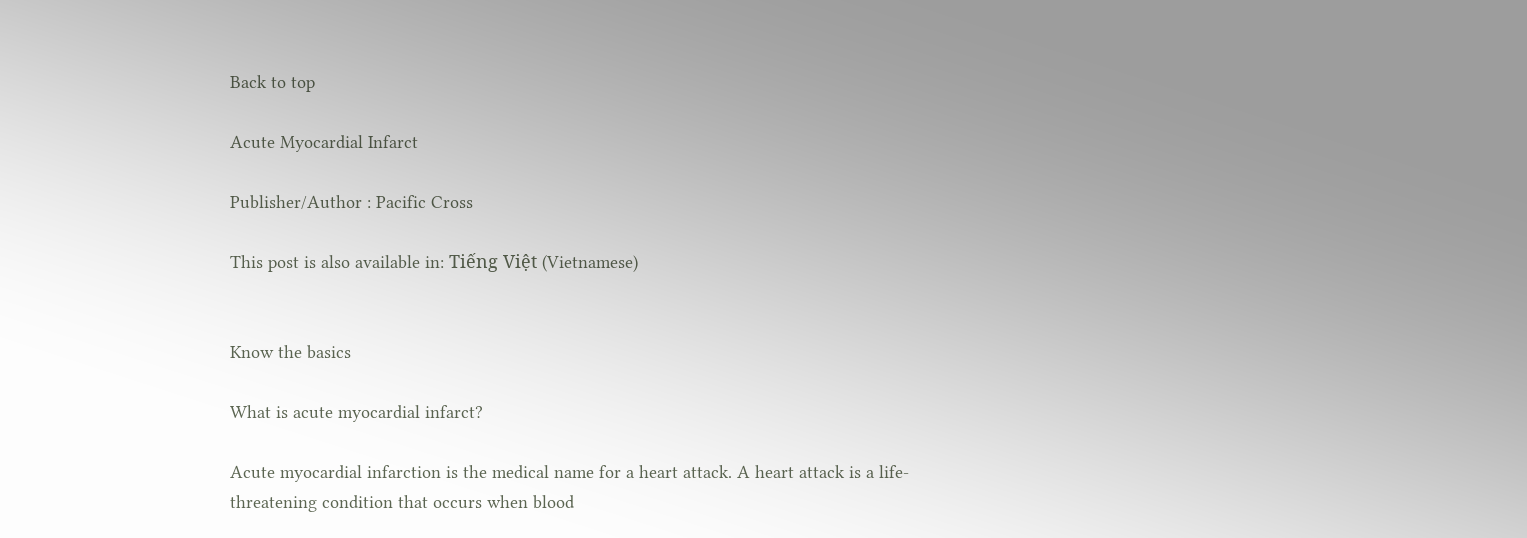Back to top

Acute Myocardial Infarct

Publisher/Author : Pacific Cross

This post is also available in: Tiếng Việt (Vietnamese)


Know the basics

What is acute myocardial infarct?

Acute myocardial infarction is the medical name for a heart attack. A heart attack is a life-threatening condition that occurs when blood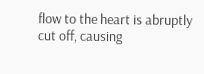flow to the heart is abruptly cut off, causing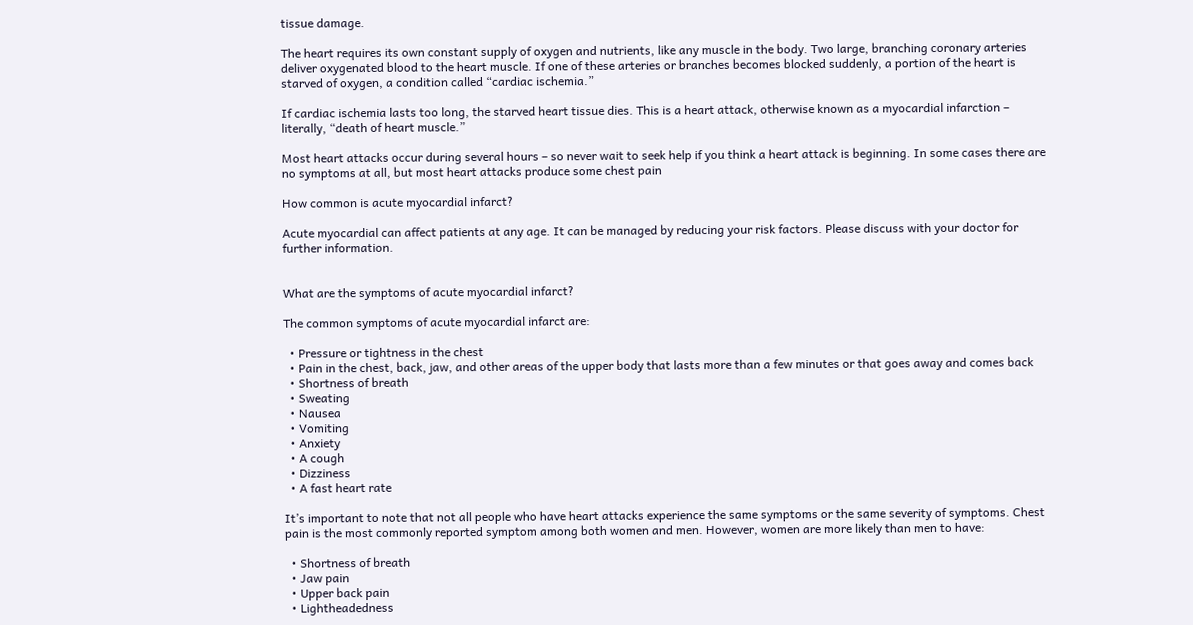tissue damage.

The heart requires its own constant supply of oxygen and nutrients, like any muscle in the body. Two large, branching coronary arteries deliver oxygenated blood to the heart muscle. If one of these arteries or branches becomes blocked suddenly, a portion of the heart is starved of oxygen, a condition called “cardiac ischemia.”

If cardiac ischemia lasts too long, the starved heart tissue dies. This is a heart attack, otherwise known as a myocardial infarction – literally, “death of heart muscle.”

Most heart attacks occur during several hours – so never wait to seek help if you think a heart attack is beginning. In some cases there are no symptoms at all, but most heart attacks produce some chest pain

How common is acute myocardial infarct?

Acute myocardial can affect patients at any age. It can be managed by reducing your risk factors. Please discuss with your doctor for further information.


What are the symptoms of acute myocardial infarct?

The common symptoms of acute myocardial infarct are:

  • Pressure or tightness in the chest
  • Pain in the chest, back, jaw, and other areas of the upper body that lasts more than a few minutes or that goes away and comes back
  • Shortness of breath
  • Sweating
  • Nausea
  • Vomiting
  • Anxiety
  • A cough
  • Dizziness
  • A fast heart rate

It’s important to note that not all people who have heart attacks experience the same symptoms or the same severity of symptoms. Chest pain is the most commonly reported symptom among both women and men. However, women are more likely than men to have:

  • Shortness of breath
  • Jaw pain
  • Upper back pain
  • Lightheadedness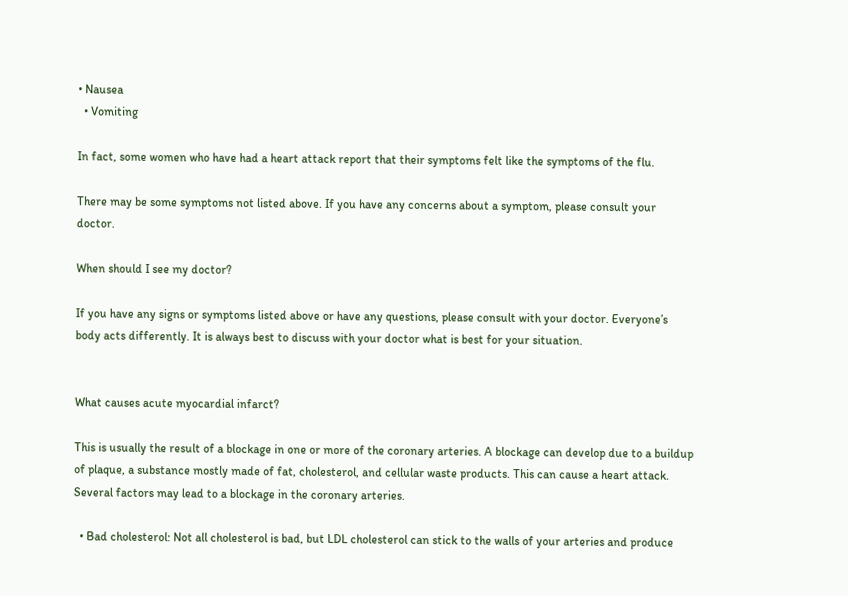• Nausea
  • Vomiting

In fact, some women who have had a heart attack report that their symptoms felt like the symptoms of the flu.

There may be some symptoms not listed above. If you have any concerns about a symptom, please consult your doctor.

When should I see my doctor?

If you have any signs or symptoms listed above or have any questions, please consult with your doctor. Everyone’s body acts differently. It is always best to discuss with your doctor what is best for your situation.


What causes acute myocardial infarct?

This is usually the result of a blockage in one or more of the coronary arteries. A blockage can develop due to a buildup of plaque, a substance mostly made of fat, cholesterol, and cellular waste products. This can cause a heart attack. Several factors may lead to a blockage in the coronary arteries.

  • Bad cholesterol: Not all cholesterol is bad, but LDL cholesterol can stick to the walls of your arteries and produce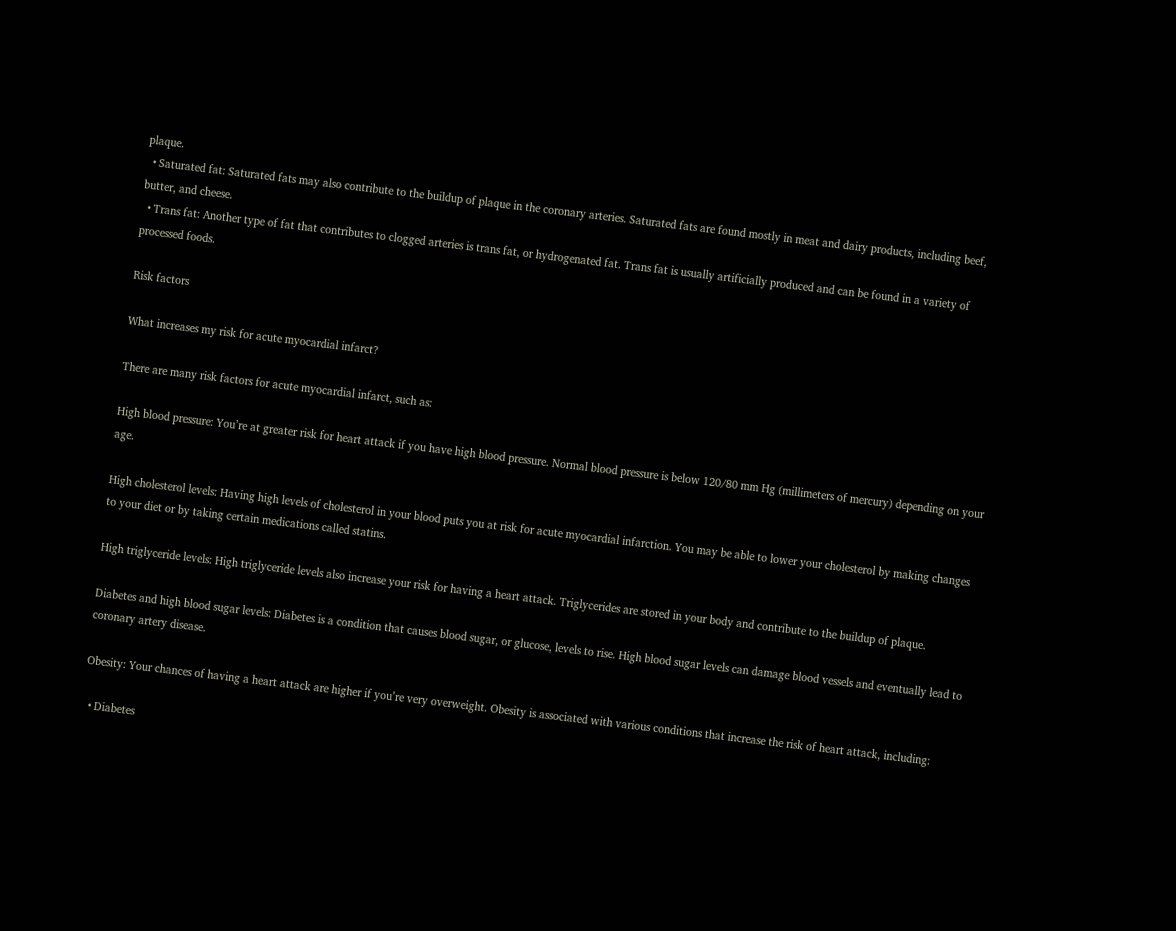plaque.
  • Saturated fat: Saturated fats may also contribute to the buildup of plaque in the coronary arteries. Saturated fats are found mostly in meat and dairy products, including beef, butter, and cheese.
  • Trans fat: Another type of fat that contributes to clogged arteries is trans fat, or hydrogenated fat. Trans fat is usually artificially produced and can be found in a variety of processed foods.

Risk factors

What increases my risk for acute myocardial infarct?

There are many risk factors for acute myocardial infarct, such as:

High blood pressure: You’re at greater risk for heart attack if you have high blood pressure. Normal blood pressure is below 120/80 mm Hg (millimeters of mercury) depending on your age.

High cholesterol levels: Having high levels of cholesterol in your blood puts you at risk for acute myocardial infarction. You may be able to lower your cholesterol by making changes to your diet or by taking certain medications called statins.

High triglyceride levels: High triglyceride levels also increase your risk for having a heart attack. Triglycerides are stored in your body and contribute to the buildup of plaque.

Diabetes and high blood sugar levels: Diabetes is a condition that causes blood sugar, or glucose, levels to rise. High blood sugar levels can damage blood vessels and eventually lead to coronary artery disease.

Obesity: Your chances of having a heart attack are higher if you’re very overweight. Obesity is associated with various conditions that increase the risk of heart attack, including:

  • Diabetes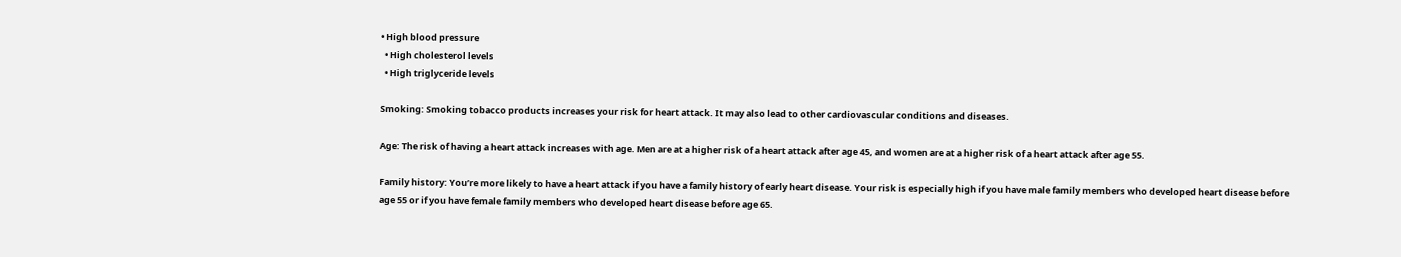• High blood pressure
  • High cholesterol levels
  • High triglyceride levels

Smoking: Smoking tobacco products increases your risk for heart attack. It may also lead to other cardiovascular conditions and diseases.

Age: The risk of having a heart attack increases with age. Men are at a higher risk of a heart attack after age 45, and women are at a higher risk of a heart attack after age 55.

Family history: You’re more likely to have a heart attack if you have a family history of early heart disease. Your risk is especially high if you have male family members who developed heart disease before age 55 or if you have female family members who developed heart disease before age 65.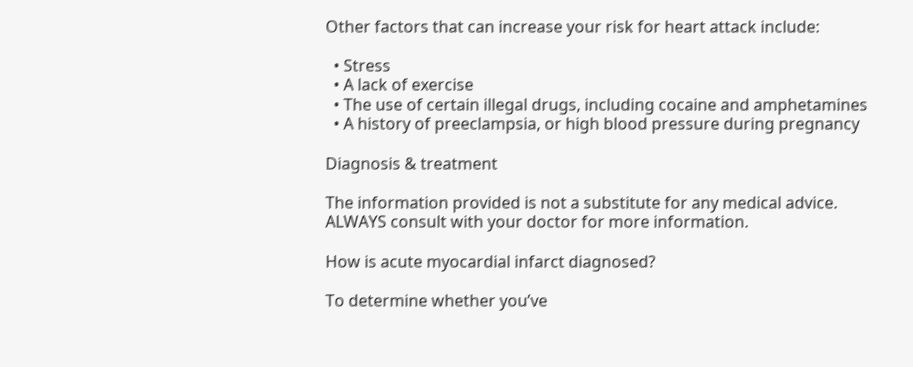Other factors that can increase your risk for heart attack include:

  • Stress
  • A lack of exercise
  • The use of certain illegal drugs, including cocaine and amphetamines
  • A history of preeclampsia, or high blood pressure during pregnancy

Diagnosis & treatment

The information provided is not a substitute for any medical advice. ALWAYS consult with your doctor for more information.

How is acute myocardial infarct diagnosed?

To determine whether you’ve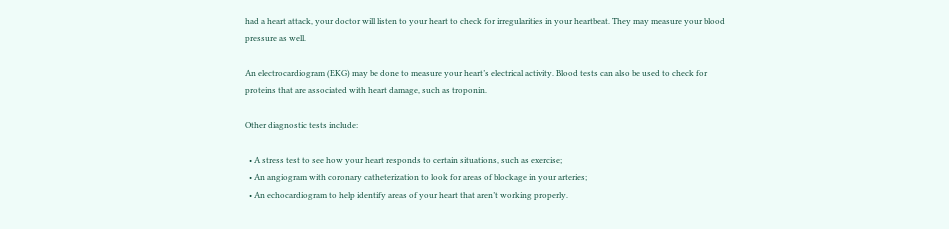had a heart attack, your doctor will listen to your heart to check for irregularities in your heartbeat. They may measure your blood pressure as well.

An electrocardiogram (EKG) may be done to measure your heart’s electrical activity. Blood tests can also be used to check for proteins that are associated with heart damage, such as troponin.

Other diagnostic tests include:

  • A stress test to see how your heart responds to certain situations, such as exercise;
  • An angiogram with coronary catheterization to look for areas of blockage in your arteries;
  • An echocardiogram to help identify areas of your heart that aren’t working properly.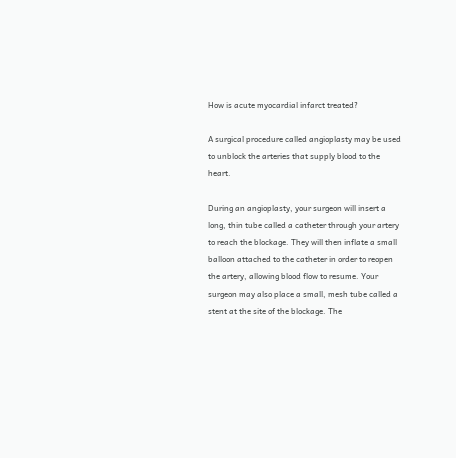How is acute myocardial infarct treated?

A surgical procedure called angioplasty may be used to unblock the arteries that supply blood to the heart.

During an angioplasty, your surgeon will insert a long, thin tube called a catheter through your artery to reach the blockage. They will then inflate a small balloon attached to the catheter in order to reopen the artery, allowing blood flow to resume. Your surgeon may also place a small, mesh tube called a stent at the site of the blockage. The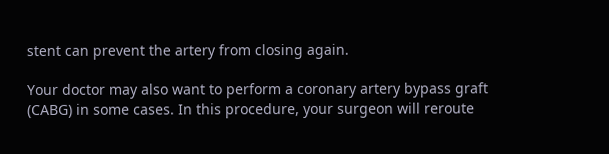stent can prevent the artery from closing again.

Your doctor may also want to perform a coronary artery bypass graft (CABG) in some cases. In this procedure, your surgeon will reroute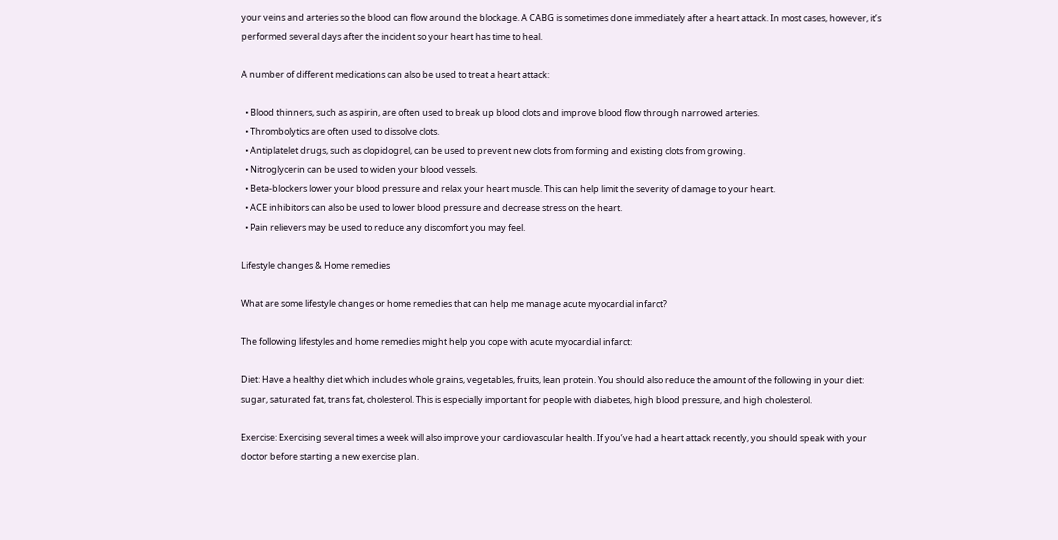your veins and arteries so the blood can flow around the blockage. A CABG is sometimes done immediately after a heart attack. In most cases, however, it’s performed several days after the incident so your heart has time to heal.

A number of different medications can also be used to treat a heart attack:

  • Blood thinners, such as aspirin, are often used to break up blood clots and improve blood flow through narrowed arteries.
  • Thrombolytics are often used to dissolve clots.
  • Antiplatelet drugs, such as clopidogrel, can be used to prevent new clots from forming and existing clots from growing.
  • Nitroglycerin can be used to widen your blood vessels.
  • Beta-blockers lower your blood pressure and relax your heart muscle. This can help limit the severity of damage to your heart.
  • ACE inhibitors can also be used to lower blood pressure and decrease stress on the heart.
  • Pain relievers may be used to reduce any discomfort you may feel.

Lifestyle changes & Home remedies

What are some lifestyle changes or home remedies that can help me manage acute myocardial infarct?

The following lifestyles and home remedies might help you cope with acute myocardial infarct:

Diet: Have a healthy diet which includes whole grains, vegetables, fruits, lean protein. You should also reduce the amount of the following in your diet: sugar, saturated fat, trans fat, cholesterol. This is especially important for people with diabetes, high blood pressure, and high cholesterol.

Exercise: Exercising several times a week will also improve your cardiovascular health. If you’ve had a heart attack recently, you should speak with your doctor before starting a new exercise plan.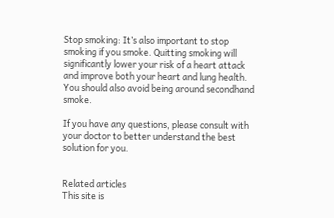Stop smoking: It’s also important to stop smoking if you smoke. Quitting smoking will significantly lower your risk of a heart attack and improve both your heart and lung health. You should also avoid being around secondhand smoke.

If you have any questions, please consult with your doctor to better understand the best solution for you.


Related articles
This site is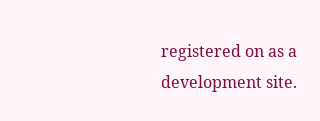registered on as a development site.